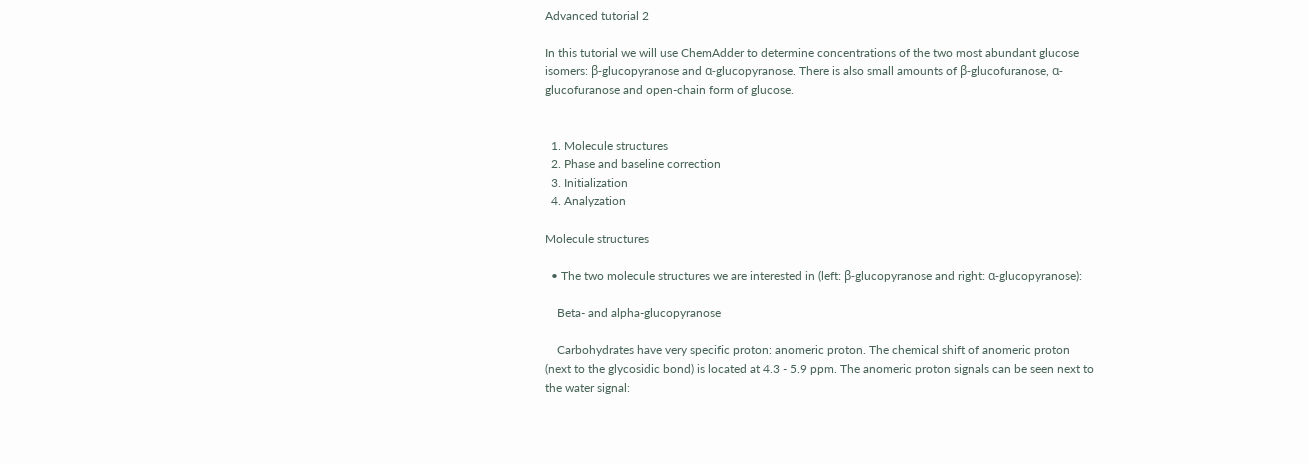Advanced tutorial 2

In this tutorial we will use ChemAdder to determine concentrations of the two most abundant glucose isomers: β-glucopyranose and α-glucopyranose. There is also small amounts of β-glucofuranose, α-glucofuranose and open-chain form of glucose.


  1. Molecule structures
  2. Phase and baseline correction
  3. Initialization
  4. Analyzation

Molecule structures

  • The two molecule structures we are interested in (left: β-glucopyranose and right: α-glucopyranose):

    Beta- and alpha-glucopyranose

    Carbohydrates have very specific proton: anomeric proton. The chemical shift of anomeric proton (next to the glycosidic bond) is located at 4.3 - 5.9 ppm. The anomeric proton signals can be seen next to the water signal: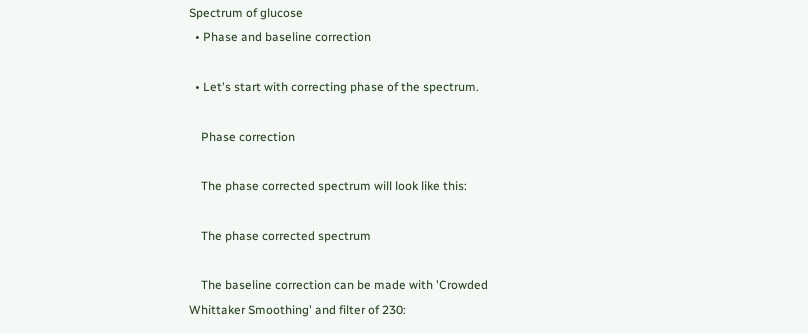Spectrum of glucose
  • Phase and baseline correction

  • Let's start with correcting phase of the spectrum.

    Phase correction

    The phase corrected spectrum will look like this:

    The phase corrected spectrum

    The baseline correction can be made with 'Crowded Whittaker Smoothing' and filter of 230: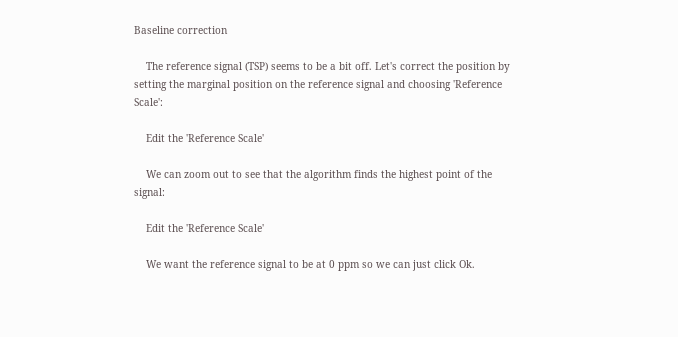Baseline correction

    The reference signal (TSP) seems to be a bit off. Let's correct the position by setting the marginal position on the reference signal and choosing 'Reference Scale':

    Edit the 'Reference Scale'

    We can zoom out to see that the algorithm finds the highest point of the signal:

    Edit the 'Reference Scale'

    We want the reference signal to be at 0 ppm so we can just click Ok.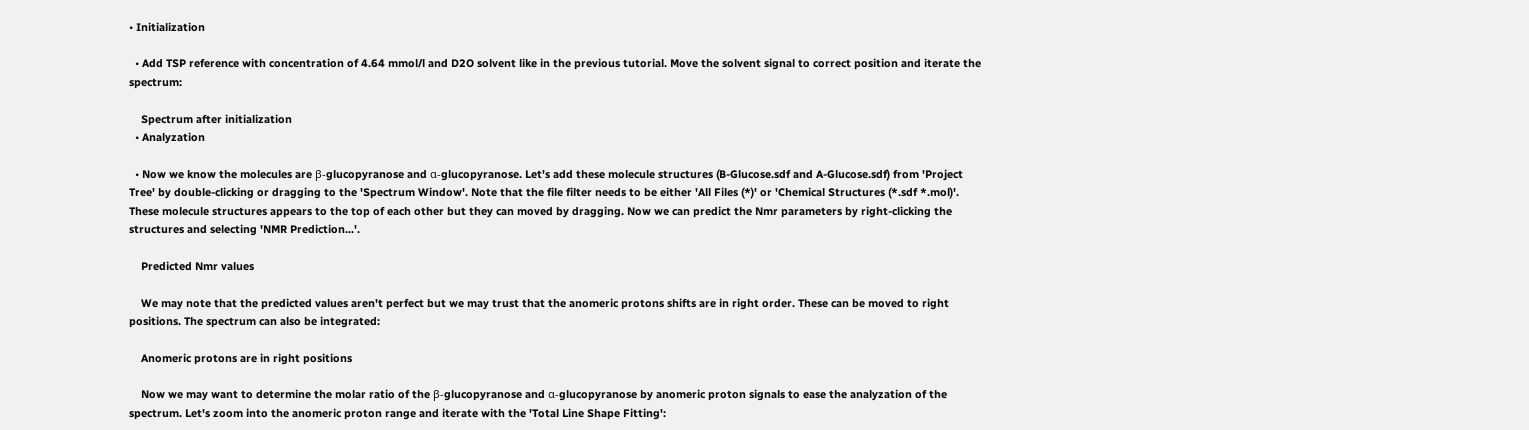• Initialization

  • Add TSP reference with concentration of 4.64 mmol/l and D2O solvent like in the previous tutorial. Move the solvent signal to correct position and iterate the spectrum:

    Spectrum after initialization
  • Analyzation

  • Now we know the molecules are β-glucopyranose and α-glucopyranose. Let's add these molecule structures (B-Glucose.sdf and A-Glucose.sdf) from 'Project Tree' by double-clicking or dragging to the 'Spectrum Window'. Note that the file filter needs to be either 'All Files (*)' or 'Chemical Structures (*.sdf *.mol)'. These molecule structures appears to the top of each other but they can moved by dragging. Now we can predict the Nmr parameters by right-clicking the structures and selecting 'NMR Prediction...'.

    Predicted Nmr values

    We may note that the predicted values aren't perfect but we may trust that the anomeric protons shifts are in right order. These can be moved to right positions. The spectrum can also be integrated:

    Anomeric protons are in right positions

    Now we may want to determine the molar ratio of the β-glucopyranose and α-glucopyranose by anomeric proton signals to ease the analyzation of the spectrum. Let's zoom into the anomeric proton range and iterate with the 'Total Line Shape Fitting':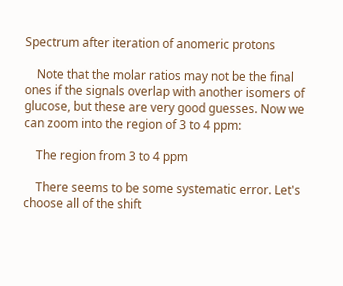Spectrum after iteration of anomeric protons

    Note that the molar ratios may not be the final ones if the signals overlap with another isomers of glucose, but these are very good guesses. Now we can zoom into the region of 3 to 4 ppm:

    The region from 3 to 4 ppm

    There seems to be some systematic error. Let's choose all of the shift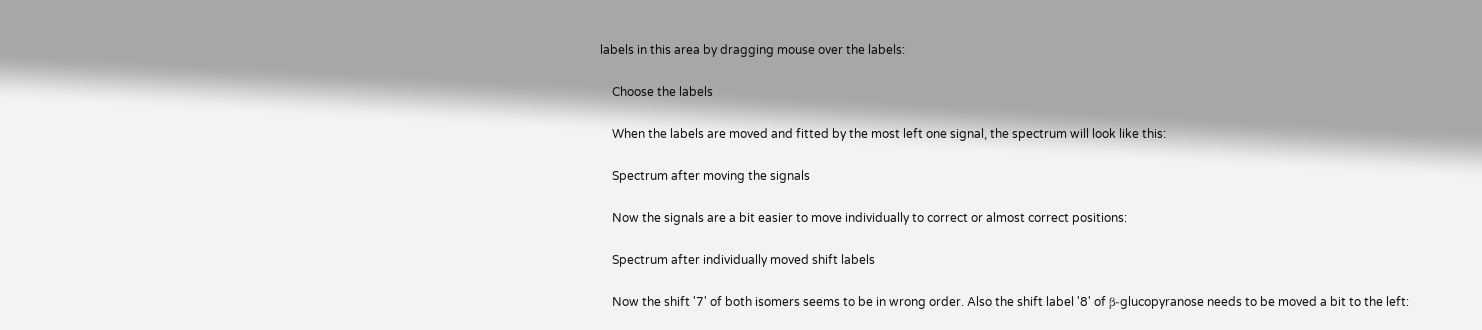labels in this area by dragging mouse over the labels:

    Choose the labels

    When the labels are moved and fitted by the most left one signal, the spectrum will look like this:

    Spectrum after moving the signals

    Now the signals are a bit easier to move individually to correct or almost correct positions:

    Spectrum after individually moved shift labels

    Now the shift '7' of both isomers seems to be in wrong order. Also the shift label '8' of β-glucopyranose needs to be moved a bit to the left: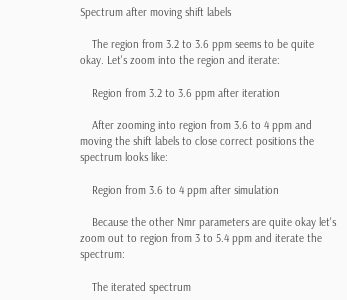Spectrum after moving shift labels

    The region from 3.2 to 3.6 ppm seems to be quite okay. Let's zoom into the region and iterate:

    Region from 3.2 to 3.6 ppm after iteration

    After zooming into region from 3.6 to 4 ppm and moving the shift labels to close correct positions the spectrum looks like:

    Region from 3.6 to 4 ppm after simulation

    Because the other Nmr parameters are quite okay let's zoom out to region from 3 to 5.4 ppm and iterate the spectrum:

    The iterated spectrum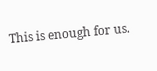This is enough for us.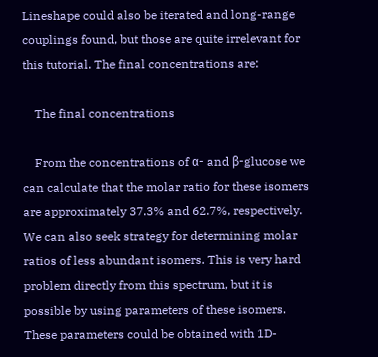Lineshape could also be iterated and long-range couplings found, but those are quite irrelevant for this tutorial. The final concentrations are:

    The final concentrations

    From the concentrations of α- and β-glucose we can calculate that the molar ratio for these isomers are approximately 37.3% and 62.7%, respectively. We can also seek strategy for determining molar ratios of less abundant isomers. This is very hard problem directly from this spectrum, but it is possible by using parameters of these isomers. These parameters could be obtained with 1D-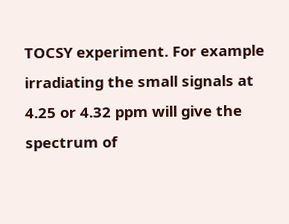TOCSY experiment. For example irradiating the small signals at 4.25 or 4.32 ppm will give the spectrum of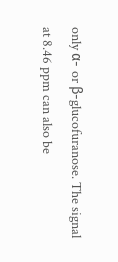only α- or β-glucofuranose. The signal at 8.46 ppm can also be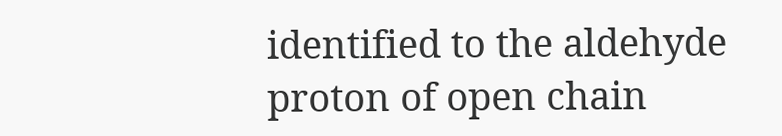identified to the aldehyde proton of open chain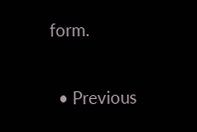form.

  • Previous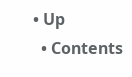• Up
  • Contents